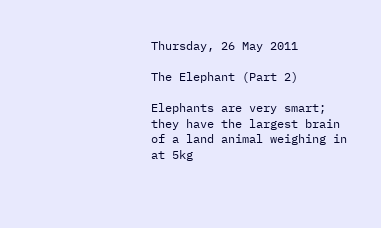Thursday, 26 May 2011

The Elephant (Part 2)

Elephants are very smart; they have the largest brain of a land animal weighing in at 5kg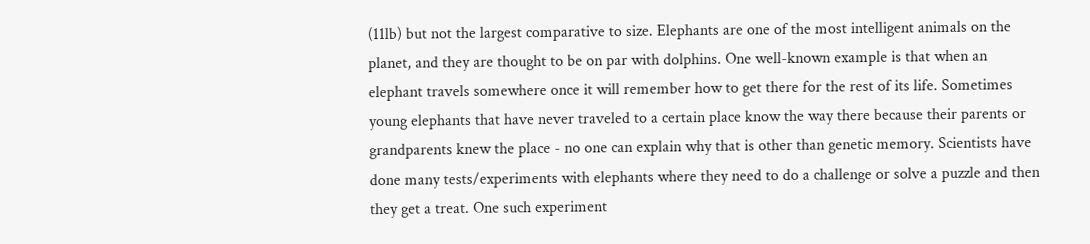(11lb) but not the largest comparative to size. Elephants are one of the most intelligent animals on the planet, and they are thought to be on par with dolphins. One well-known example is that when an elephant travels somewhere once it will remember how to get there for the rest of its life. Sometimes young elephants that have never traveled to a certain place know the way there because their parents or grandparents knew the place - no one can explain why that is other than genetic memory. Scientists have done many tests/experiments with elephants where they need to do a challenge or solve a puzzle and then they get a treat. One such experiment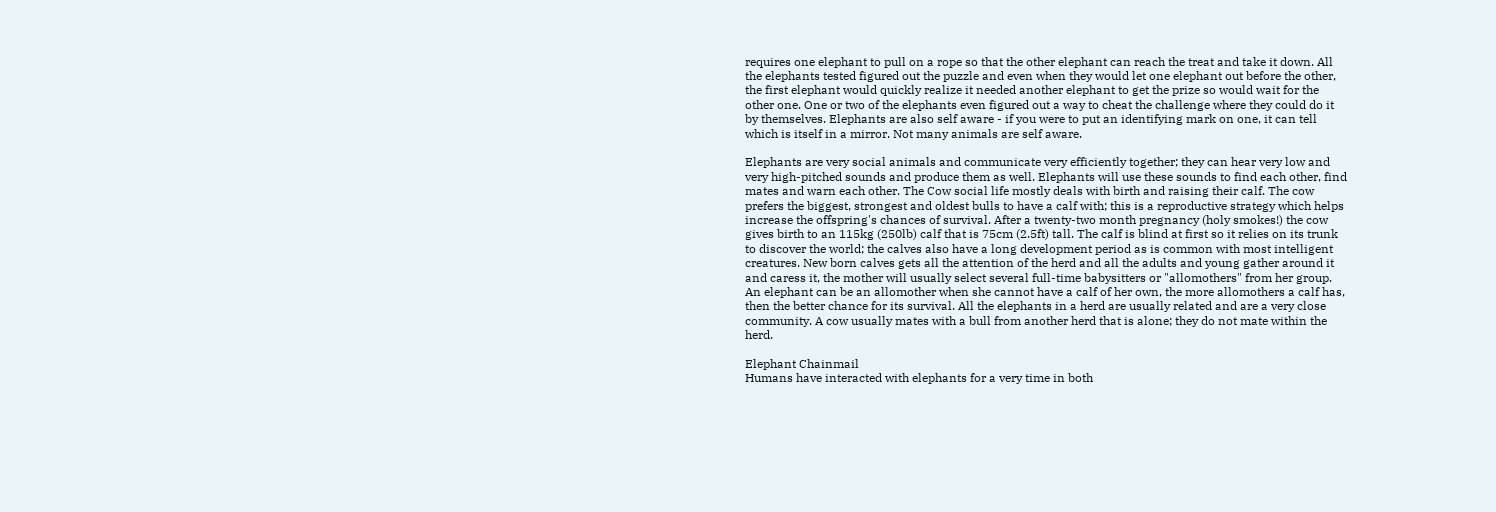requires one elephant to pull on a rope so that the other elephant can reach the treat and take it down. All the elephants tested figured out the puzzle and even when they would let one elephant out before the other, the first elephant would quickly realize it needed another elephant to get the prize so would wait for the other one. One or two of the elephants even figured out a way to cheat the challenge where they could do it by themselves. Elephants are also self aware - if you were to put an identifying mark on one, it can tell which is itself in a mirror. Not many animals are self aware.

Elephants are very social animals and communicate very efficiently together; they can hear very low and very high-pitched sounds and produce them as well. Elephants will use these sounds to find each other, find mates and warn each other. The Cow social life mostly deals with birth and raising their calf. The cow prefers the biggest, strongest and oldest bulls to have a calf with; this is a reproductive strategy which helps increase the offspring's chances of survival. After a twenty-two month pregnancy (holy smokes!) the cow gives birth to an 115kg (250lb) calf that is 75cm (2.5ft) tall. The calf is blind at first so it relies on its trunk to discover the world; the calves also have a long development period as is common with most intelligent creatures. New born calves gets all the attention of the herd and all the adults and young gather around it and caress it, the mother will usually select several full-time babysitters or "allomothers" from her group. An elephant can be an allomother when she cannot have a calf of her own, the more allomothers a calf has, then the better chance for its survival. All the elephants in a herd are usually related and are a very close community. A cow usually mates with a bull from another herd that is alone; they do not mate within the herd.

Elephant Chainmail
Humans have interacted with elephants for a very time in both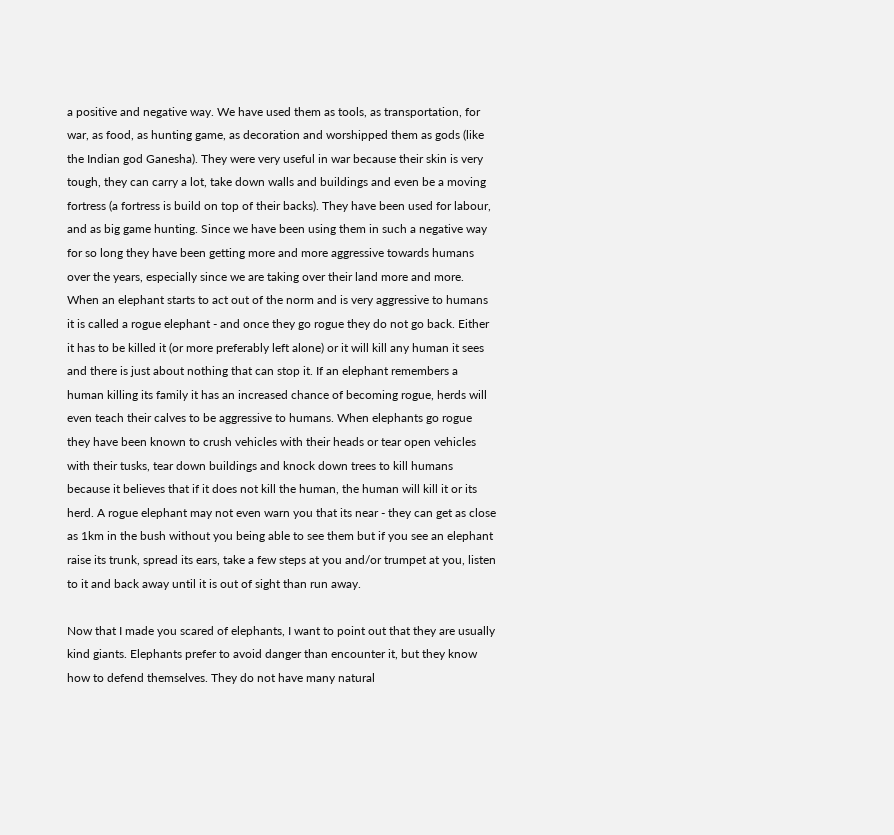a positive and negative way. We have used them as tools, as transportation, for war, as food, as hunting game, as decoration and worshipped them as gods (like the Indian god Ganesha). They were very useful in war because their skin is very tough, they can carry a lot, take down walls and buildings and even be a moving fortress (a fortress is build on top of their backs). They have been used for labour, and as big game hunting. Since we have been using them in such a negative way for so long they have been getting more and more aggressive towards humans over the years, especially since we are taking over their land more and more. When an elephant starts to act out of the norm and is very aggressive to humans it is called a rogue elephant - and once they go rogue they do not go back. Either it has to be killed it (or more preferably left alone) or it will kill any human it sees and there is just about nothing that can stop it. If an elephant remembers a human killing its family it has an increased chance of becoming rogue, herds will even teach their calves to be aggressive to humans. When elephants go rogue they have been known to crush vehicles with their heads or tear open vehicles with their tusks, tear down buildings and knock down trees to kill humans because it believes that if it does not kill the human, the human will kill it or its herd. A rogue elephant may not even warn you that its near - they can get as close as 1km in the bush without you being able to see them but if you see an elephant raise its trunk, spread its ears, take a few steps at you and/or trumpet at you, listen to it and back away until it is out of sight than run away.

Now that I made you scared of elephants, I want to point out that they are usually kind giants. Elephants prefer to avoid danger than encounter it, but they know how to defend themselves. They do not have many natural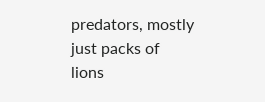predators, mostly just packs of lions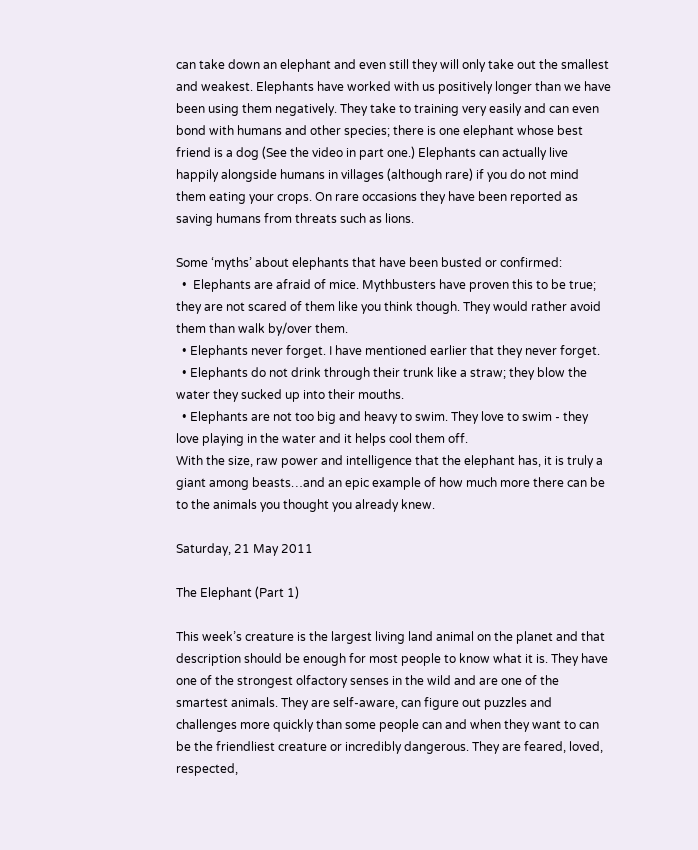can take down an elephant and even still they will only take out the smallest and weakest. Elephants have worked with us positively longer than we have been using them negatively. They take to training very easily and can even bond with humans and other species; there is one elephant whose best friend is a dog (See the video in part one.) Elephants can actually live happily alongside humans in villages (although rare) if you do not mind them eating your crops. On rare occasions they have been reported as saving humans from threats such as lions.

Some ‘myths’ about elephants that have been busted or confirmed:
  •  Elephants are afraid of mice. Mythbusters have proven this to be true; they are not scared of them like you think though. They would rather avoid them than walk by/over them.
  • Elephants never forget. I have mentioned earlier that they never forget.
  • Elephants do not drink through their trunk like a straw; they blow the water they sucked up into their mouths.
  • Elephants are not too big and heavy to swim. They love to swim - they love playing in the water and it helps cool them off.
With the size, raw power and intelligence that the elephant has, it is truly a giant among beasts…and an epic example of how much more there can be to the animals you thought you already knew.

Saturday, 21 May 2011

The Elephant (Part 1)

This week’s creature is the largest living land animal on the planet and that description should be enough for most people to know what it is. They have one of the strongest olfactory senses in the wild and are one of the smartest animals. They are self-aware, can figure out puzzles and challenges more quickly than some people can and when they want to can be the friendliest creature or incredibly dangerous. They are feared, loved, respected,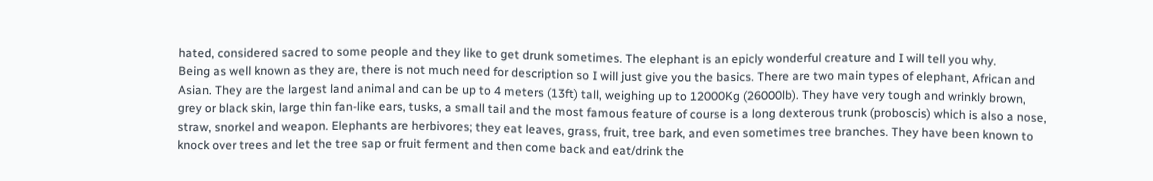hated, considered sacred to some people and they like to get drunk sometimes. The elephant is an epicly wonderful creature and I will tell you why.
Being as well known as they are, there is not much need for description so I will just give you the basics. There are two main types of elephant, African and Asian. They are the largest land animal and can be up to 4 meters (13ft) tall, weighing up to 12000Kg (26000lb). They have very tough and wrinkly brown, grey or black skin, large thin fan-like ears, tusks, a small tail and the most famous feature of course is a long dexterous trunk (proboscis) which is also a nose, straw, snorkel and weapon. Elephants are herbivores; they eat leaves, grass, fruit, tree bark, and even sometimes tree branches. They have been known to knock over trees and let the tree sap or fruit ferment and then come back and eat/drink the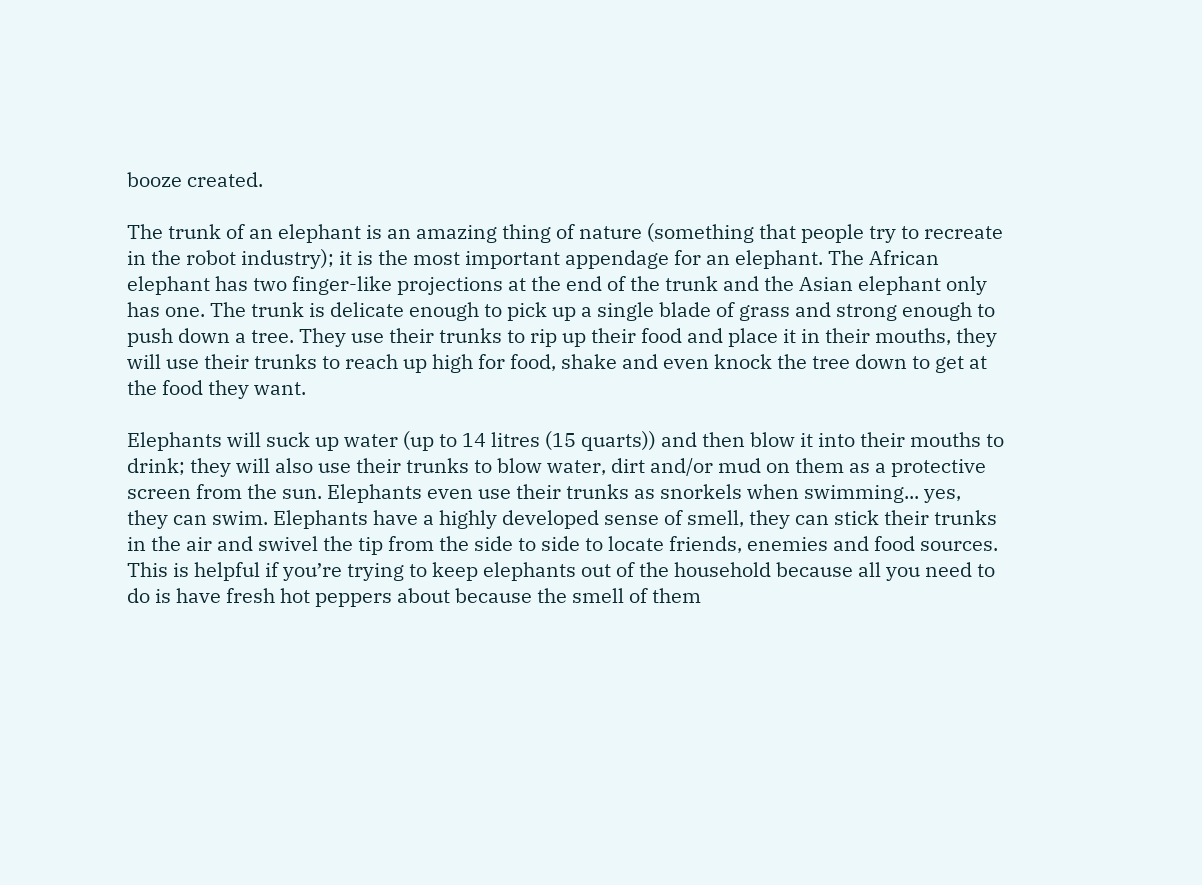booze created.

The trunk of an elephant is an amazing thing of nature (something that people try to recreate in the robot industry); it is the most important appendage for an elephant. The African elephant has two finger-like projections at the end of the trunk and the Asian elephant only has one. The trunk is delicate enough to pick up a single blade of grass and strong enough to push down a tree. They use their trunks to rip up their food and place it in their mouths, they will use their trunks to reach up high for food, shake and even knock the tree down to get at the food they want.

Elephants will suck up water (up to 14 litres (15 quarts)) and then blow it into their mouths to drink; they will also use their trunks to blow water, dirt and/or mud on them as a protective screen from the sun. Elephants even use their trunks as snorkels when swimming... yes, they can swim. Elephants have a highly developed sense of smell, they can stick their trunks in the air and swivel the tip from the side to side to locate friends, enemies and food sources. This is helpful if you’re trying to keep elephants out of the household because all you need to do is have fresh hot peppers about because the smell of them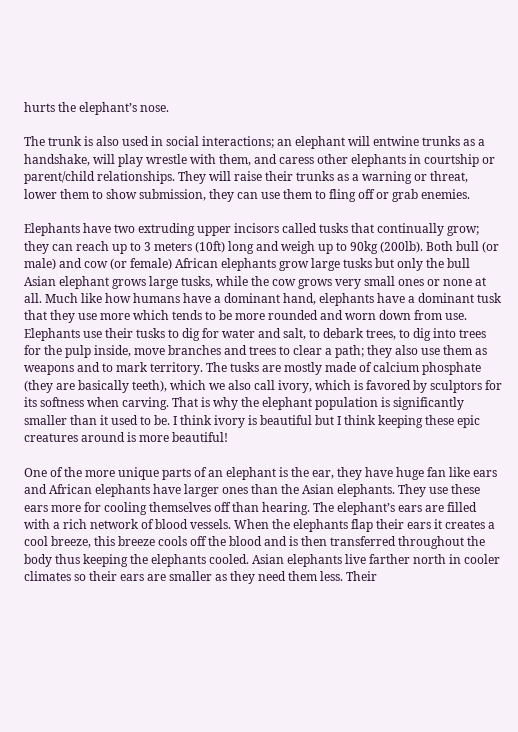hurts the elephant’s nose.

The trunk is also used in social interactions; an elephant will entwine trunks as a handshake, will play wrestle with them, and caress other elephants in courtship or parent/child relationships. They will raise their trunks as a warning or threat, lower them to show submission, they can use them to fling off or grab enemies.

Elephants have two extruding upper incisors called tusks that continually grow; they can reach up to 3 meters (10ft) long and weigh up to 90kg (200lb). Both bull (or male) and cow (or female) African elephants grow large tusks but only the bull Asian elephant grows large tusks, while the cow grows very small ones or none at all. Much like how humans have a dominant hand, elephants have a dominant tusk that they use more which tends to be more rounded and worn down from use. Elephants use their tusks to dig for water and salt, to debark trees, to dig into trees for the pulp inside, move branches and trees to clear a path; they also use them as weapons and to mark territory. The tusks are mostly made of calcium phosphate (they are basically teeth), which we also call ivory, which is favored by sculptors for its softness when carving. That is why the elephant population is significantly smaller than it used to be. I think ivory is beautiful but I think keeping these epic creatures around is more beautiful!

One of the more unique parts of an elephant is the ear, they have huge fan like ears and African elephants have larger ones than the Asian elephants. They use these ears more for cooling themselves off than hearing. The elephant’s ears are filled with a rich network of blood vessels. When the elephants flap their ears it creates a cool breeze, this breeze cools off the blood and is then transferred throughout the body thus keeping the elephants cooled. Asian elephants live farther north in cooler climates so their ears are smaller as they need them less. Their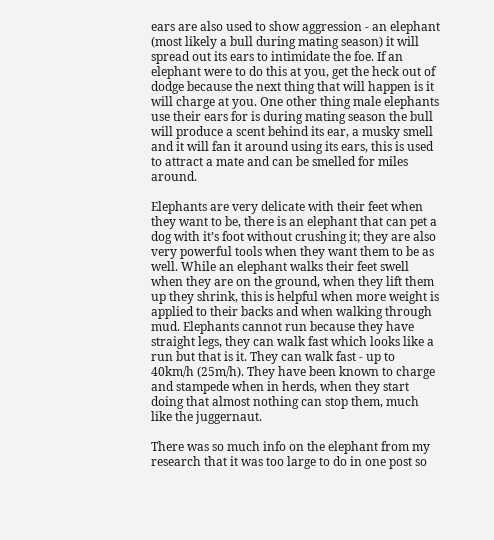ears are also used to show aggression - an elephant (most likely a bull during mating season) it will spread out its ears to intimidate the foe. If an elephant were to do this at you, get the heck out of dodge because the next thing that will happen is it will charge at you. One other thing male elephants use their ears for is during mating season the bull will produce a scent behind its ear, a musky smell and it will fan it around using its ears, this is used to attract a mate and can be smelled for miles around.

Elephants are very delicate with their feet when they want to be, there is an elephant that can pet a dog with it’s foot without crushing it; they are also very powerful tools when they want them to be as well. While an elephant walks their feet swell when they are on the ground, when they lift them up they shrink, this is helpful when more weight is applied to their backs and when walking through mud. Elephants cannot run because they have straight legs, they can walk fast which looks like a run but that is it. They can walk fast - up to 40km/h (25m/h). They have been known to charge and stampede when in herds, when they start doing that almost nothing can stop them, much like the juggernaut.

There was so much info on the elephant from my research that it was too large to do in one post so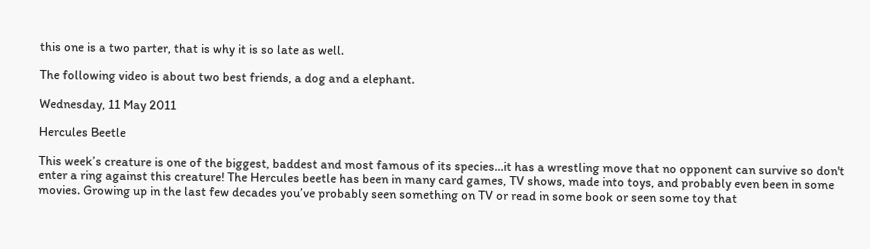this one is a two parter, that is why it is so late as well.

The following video is about two best friends, a dog and a elephant.

Wednesday, 11 May 2011

Hercules Beetle

This week’s creature is one of the biggest, baddest and most famous of its species…it has a wrestling move that no opponent can survive so don't enter a ring against this creature! The Hercules beetle has been in many card games, TV shows, made into toys, and probably even been in some movies. Growing up in the last few decades you’ve probably seen something on TV or read in some book or seen some toy that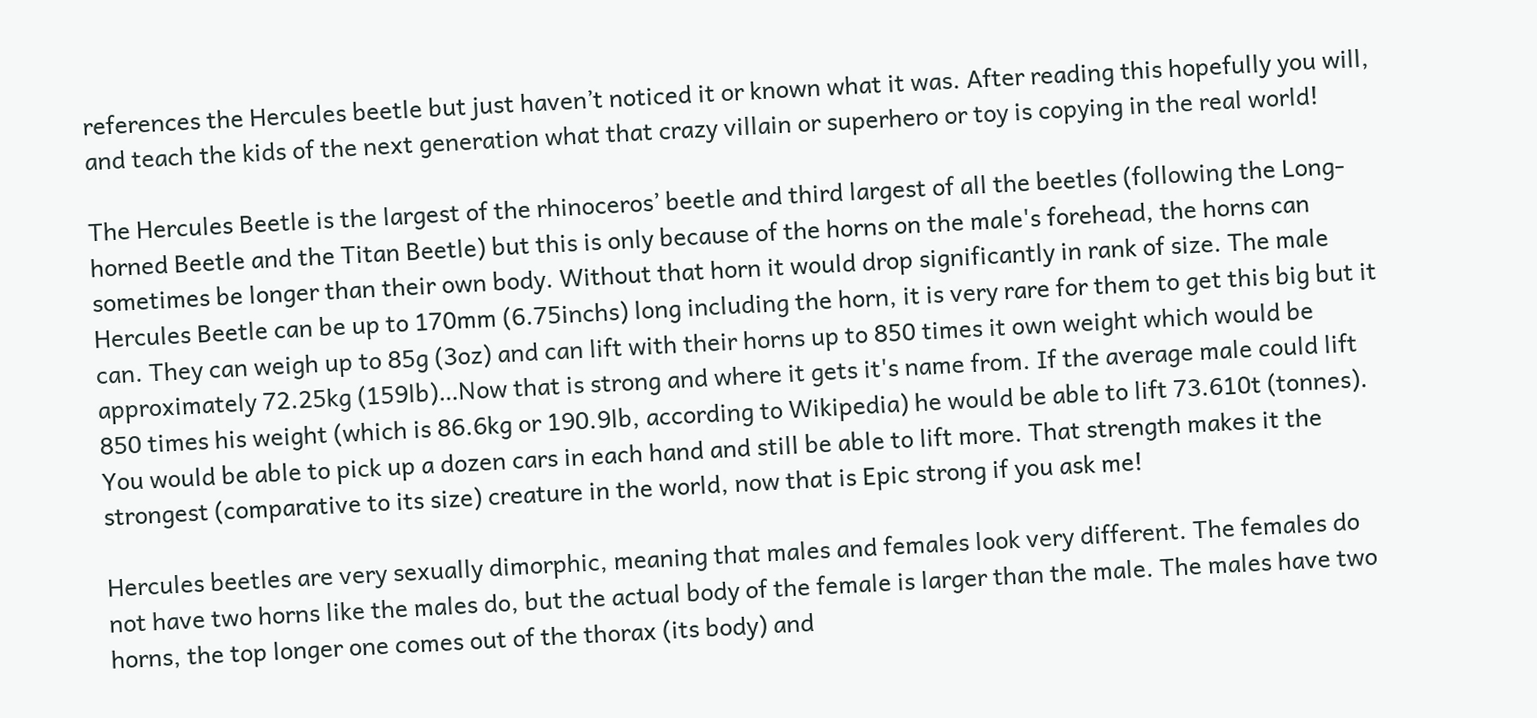references the Hercules beetle but just haven’t noticed it or known what it was. After reading this hopefully you will, and teach the kids of the next generation what that crazy villain or superhero or toy is copying in the real world!

The Hercules Beetle is the largest of the rhinoceros’ beetle and third largest of all the beetles (following the Long-horned Beetle and the Titan Beetle) but this is only because of the horns on the male's forehead, the horns can sometimes be longer than their own body. Without that horn it would drop significantly in rank of size. The male Hercules Beetle can be up to 170mm (6.75inchs) long including the horn, it is very rare for them to get this big but it can. They can weigh up to 85g (3oz) and can lift with their horns up to 850 times it own weight which would be approximately 72.25kg (159lb)…Now that is strong and where it gets it's name from. If the average male could lift 850 times his weight (which is 86.6kg or 190.9lb, according to Wikipedia) he would be able to lift 73.610t (tonnes). You would be able to pick up a dozen cars in each hand and still be able to lift more. That strength makes it the strongest (comparative to its size) creature in the world, now that is Epic strong if you ask me!

Hercules beetles are very sexually dimorphic, meaning that males and females look very different. The females do not have two horns like the males do, but the actual body of the female is larger than the male. The males have two horns, the top longer one comes out of the thorax (its body) and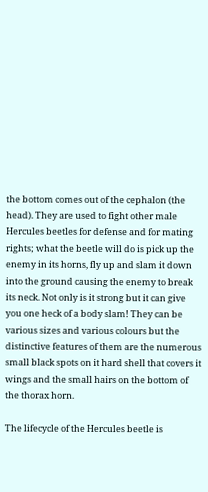the bottom comes out of the cephalon (the head). They are used to fight other male Hercules beetles for defense and for mating rights; what the beetle will do is pick up the enemy in its horns, fly up and slam it down into the ground causing the enemy to break its neck. Not only is it strong but it can give you one heck of a body slam! They can be various sizes and various colours but the distinctive features of them are the numerous small black spots on it hard shell that covers it wings and the small hairs on the bottom of the thorax horn.

The lifecycle of the Hercules beetle is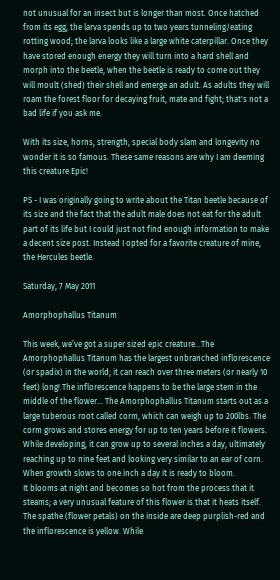not unusual for an insect but is longer than most. Once hatched from its egg, the larva spends up to two years tunneling/eating rotting wood; the larva looks like a large white caterpillar. Once they have stored enough energy they will turn into a hard shell and morph into the beetle, when the beetle is ready to come out they will moult (shed) their shell and emerge an adult. As adults they will roam the forest floor for decaying fruit, mate and fight; that's not a bad life if you ask me.

With its size, horns, strength, special body slam and longevity no wonder it is so famous. These same reasons are why I am deeming this creature Epic!

PS - I was originally going to write about the Titan beetle because of its size and the fact that the adult male does not eat for the adult part of its life but I could just not find enough information to make a decent size post. Instead I opted for a favorite creature of mine, the Hercules beetle.

Saturday, 7 May 2011

Amorphophallus Titanum

This week, we’ve got a super sized epic creature...The Amorphophallus Titanum has the largest unbranched inflorescence (or spadix) in the world; it can reach over three meters (or nearly 10 feet) long! The inflorescence happens to be the large stem in the middle of the flower... The Amorphophallus Titanum starts out as a large tuberous root called corm, which can weigh up to 200lbs. The corm grows and stores energy for up to ten years before it flowers. While developing, it can grow up to several inches a day, ultimately reaching up to nine feet and looking very similar to an ear of corn. When growth slows to one inch a day it is ready to bloom.
It blooms at night and becomes so hot from the process that it steams; a very unusual feature of this flower is that it heats itself. The spathe (flower petals) on the inside are deep purplish-red and the inflorescence is yellow. While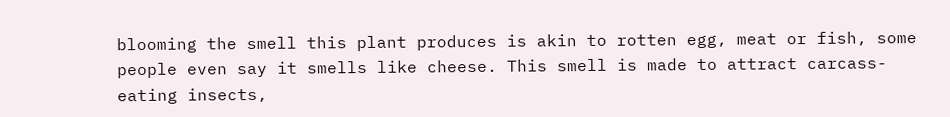blooming the smell this plant produces is akin to rotten egg, meat or fish, some people even say it smells like cheese. This smell is made to attract carcass-eating insects,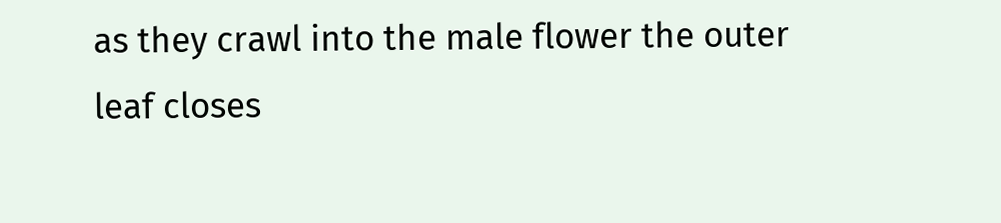as they crawl into the male flower the outer leaf closes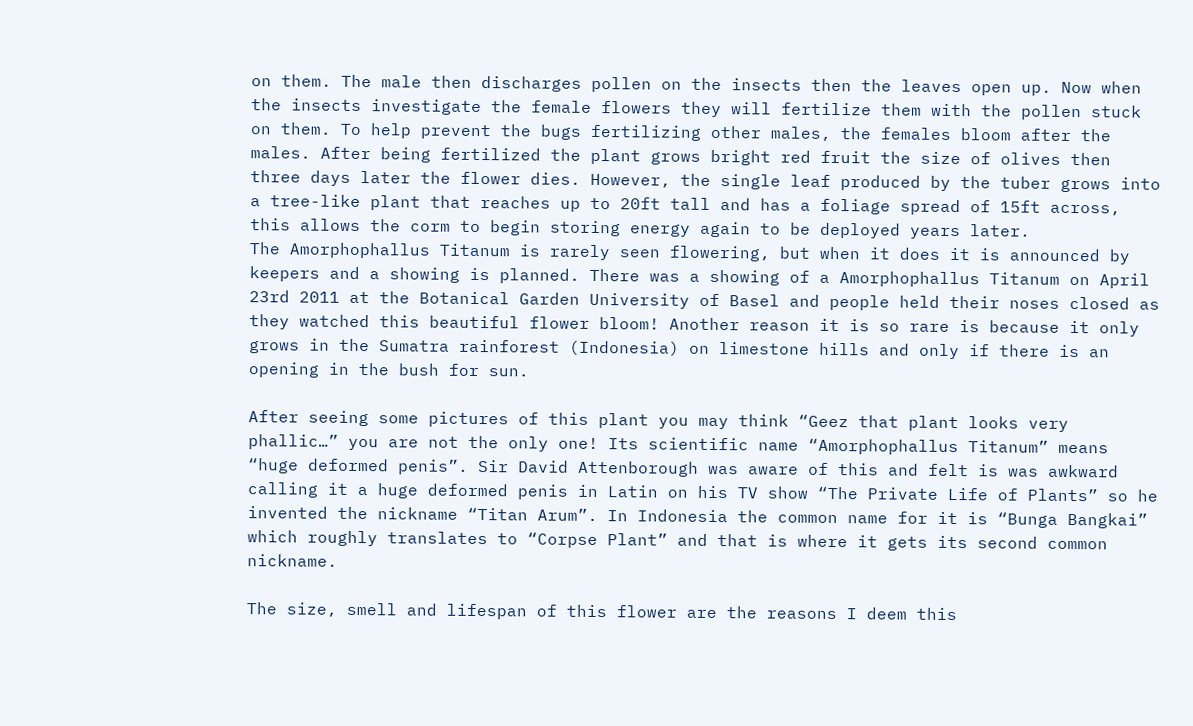on them. The male then discharges pollen on the insects then the leaves open up. Now when the insects investigate the female flowers they will fertilize them with the pollen stuck on them. To help prevent the bugs fertilizing other males, the females bloom after the males. After being fertilized the plant grows bright red fruit the size of olives then three days later the flower dies. However, the single leaf produced by the tuber grows into a tree-like plant that reaches up to 20ft tall and has a foliage spread of 15ft across, this allows the corm to begin storing energy again to be deployed years later.
The Amorphophallus Titanum is rarely seen flowering, but when it does it is announced by keepers and a showing is planned. There was a showing of a Amorphophallus Titanum on April 23rd 2011 at the Botanical Garden University of Basel and people held their noses closed as they watched this beautiful flower bloom! Another reason it is so rare is because it only grows in the Sumatra rainforest (Indonesia) on limestone hills and only if there is an opening in the bush for sun.

After seeing some pictures of this plant you may think “Geez that plant looks very phallic…” you are not the only one! Its scientific name “Amorphophallus Titanum” means “huge deformed penis”. Sir David Attenborough was aware of this and felt is was awkward calling it a huge deformed penis in Latin on his TV show “The Private Life of Plants” so he invented the nickname “Titan Arum”. In Indonesia the common name for it is “Bunga Bangkai” which roughly translates to “Corpse Plant” and that is where it gets its second common nickname.

The size, smell and lifespan of this flower are the reasons I deem this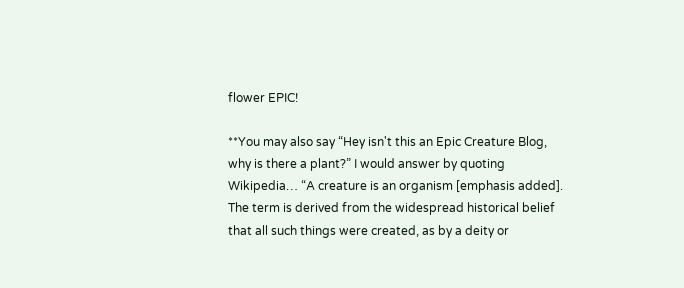flower EPIC!

**You may also say “Hey isn't this an Epic Creature Blog, why is there a plant?” I would answer by quoting Wikipedia… “A creature is an organism [emphasis added]. The term is derived from the widespread historical belief that all such things were created, as by a deity or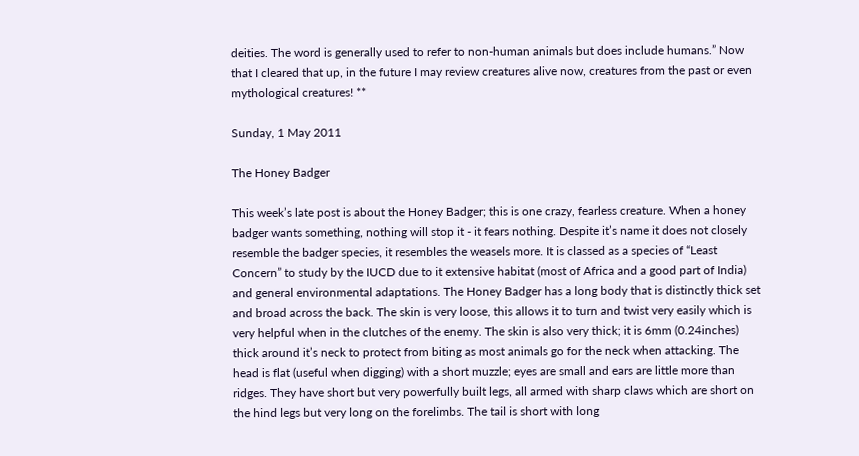deities. The word is generally used to refer to non-human animals but does include humans.” Now that I cleared that up, in the future I may review creatures alive now, creatures from the past or even mythological creatures! **

Sunday, 1 May 2011

The Honey Badger

This week’s late post is about the Honey Badger; this is one crazy, fearless creature. When a honey badger wants something, nothing will stop it - it fears nothing. Despite it’s name it does not closely resemble the badger species, it resembles the weasels more. It is classed as a species of “Least Concern” to study by the IUCD due to it extensive habitat (most of Africa and a good part of India) and general environmental adaptations. The Honey Badger has a long body that is distinctly thick set and broad across the back. The skin is very loose, this allows it to turn and twist very easily which is very helpful when in the clutches of the enemy. The skin is also very thick; it is 6mm (0.24inches) thick around it’s neck to protect from biting as most animals go for the neck when attacking. The head is flat (useful when digging) with a short muzzle; eyes are small and ears are little more than ridges. They have short but very powerfully built legs, all armed with sharp claws which are short on the hind legs but very long on the forelimbs. The tail is short with long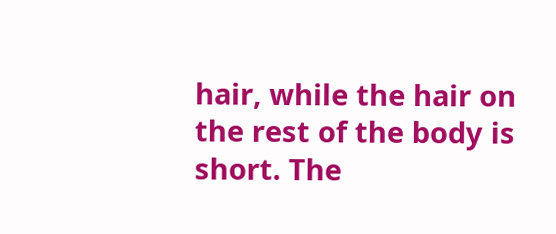hair, while the hair on the rest of the body is short. The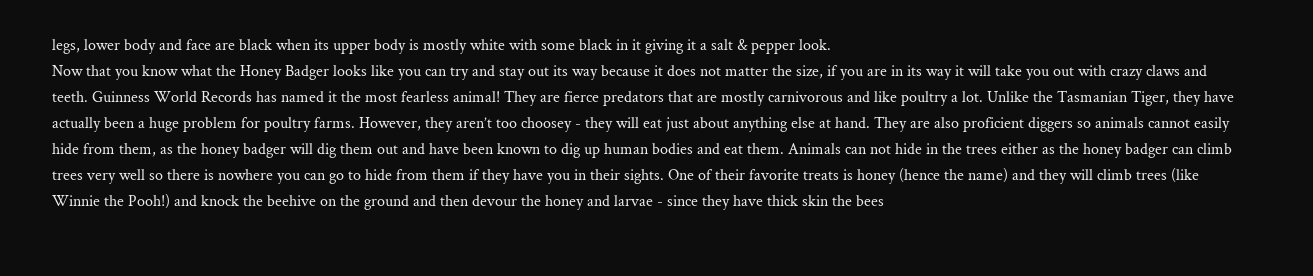legs, lower body and face are black when its upper body is mostly white with some black in it giving it a salt & pepper look.
Now that you know what the Honey Badger looks like you can try and stay out its way because it does not matter the size, if you are in its way it will take you out with crazy claws and teeth. Guinness World Records has named it the most fearless animal! They are fierce predators that are mostly carnivorous and like poultry a lot. Unlike the Tasmanian Tiger, they have actually been a huge problem for poultry farms. However, they aren’t too choosey - they will eat just about anything else at hand. They are also proficient diggers so animals cannot easily hide from them, as the honey badger will dig them out and have been known to dig up human bodies and eat them. Animals can not hide in the trees either as the honey badger can climb trees very well so there is nowhere you can go to hide from them if they have you in their sights. One of their favorite treats is honey (hence the name) and they will climb trees (like Winnie the Pooh!) and knock the beehive on the ground and then devour the honey and larvae - since they have thick skin the bees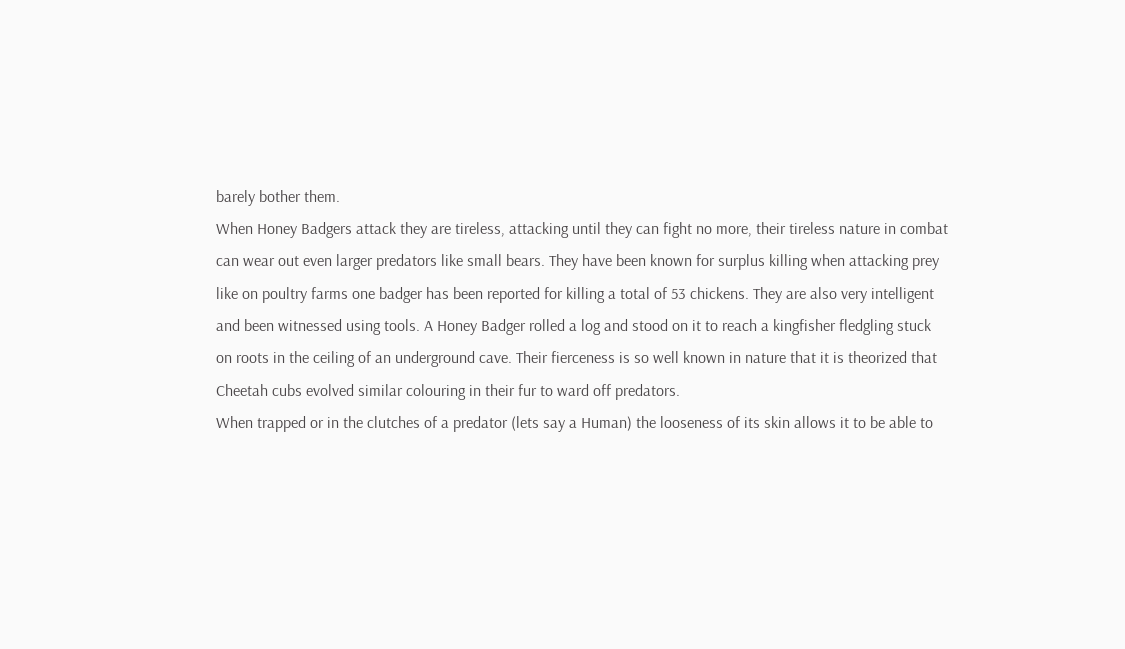barely bother them.
When Honey Badgers attack they are tireless, attacking until they can fight no more, their tireless nature in combat can wear out even larger predators like small bears. They have been known for surplus killing when attacking prey like on poultry farms one badger has been reported for killing a total of 53 chickens. They are also very intelligent and been witnessed using tools. A Honey Badger rolled a log and stood on it to reach a kingfisher fledgling stuck on roots in the ceiling of an underground cave. Their fierceness is so well known in nature that it is theorized that Cheetah cubs evolved similar colouring in their fur to ward off predators.
When trapped or in the clutches of a predator (lets say a Human) the looseness of its skin allows it to be able to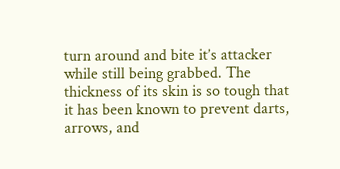turn around and bite it’s attacker while still being grabbed. The thickness of its skin is so tough that it has been known to prevent darts, arrows, and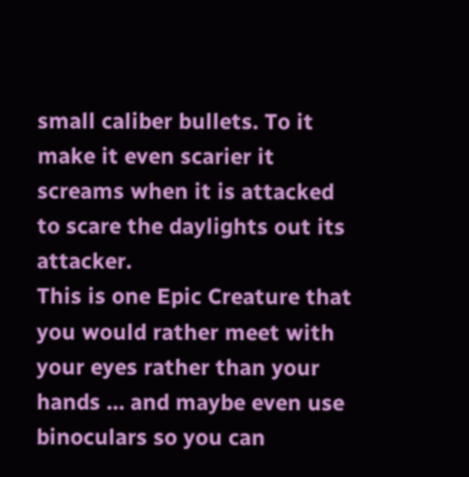small caliber bullets. To it make it even scarier it screams when it is attacked to scare the daylights out its attacker.
This is one Epic Creature that you would rather meet with your eyes rather than your hands … and maybe even use binoculars so you can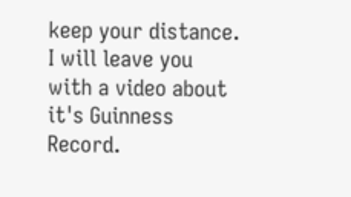keep your distance. I will leave you with a video about it's Guinness Record.